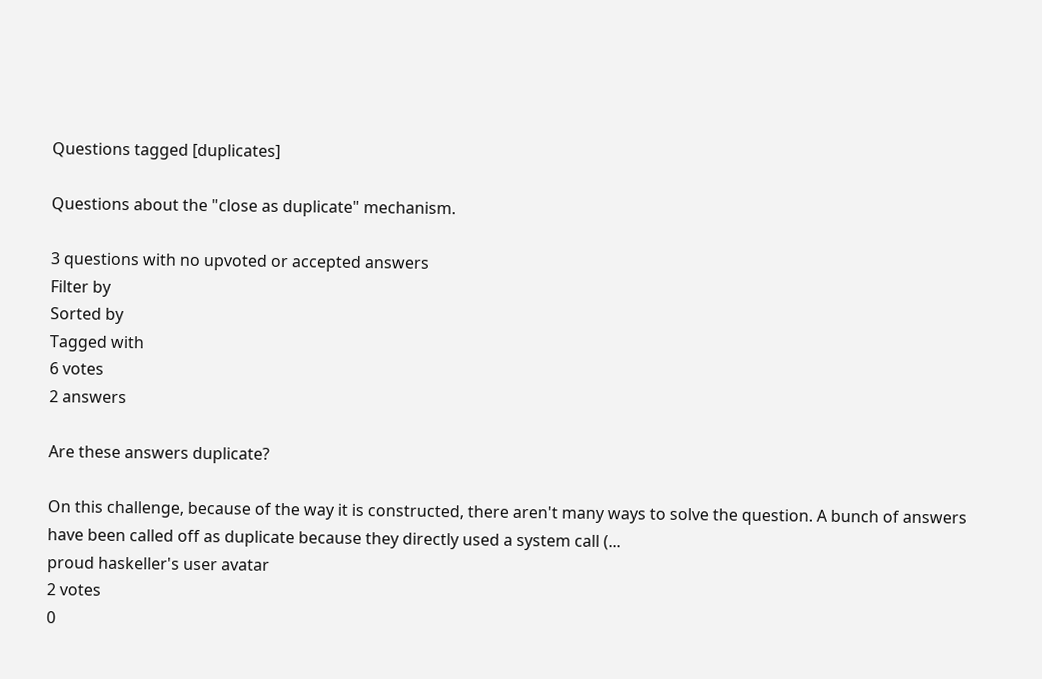Questions tagged [duplicates]

Questions about the "close as duplicate" mechanism.

3 questions with no upvoted or accepted answers
Filter by
Sorted by
Tagged with
6 votes
2 answers

Are these answers duplicate?

On this challenge, because of the way it is constructed, there aren't many ways to solve the question. A bunch of answers have been called off as duplicate because they directly used a system call (...
proud haskeller's user avatar
2 votes
0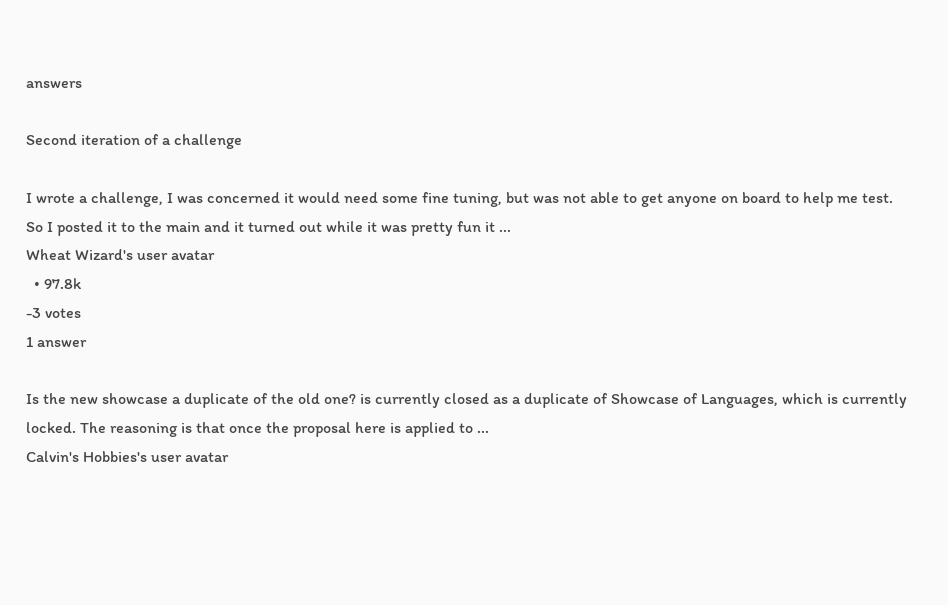answers

Second iteration of a challenge

I wrote a challenge, I was concerned it would need some fine tuning, but was not able to get anyone on board to help me test. So I posted it to the main and it turned out while it was pretty fun it ...
Wheat Wizard's user avatar
  • 97.8k
-3 votes
1 answer

Is the new showcase a duplicate of the old one? is currently closed as a duplicate of Showcase of Languages, which is currently locked. The reasoning is that once the proposal here is applied to ...
Calvin's Hobbies's user avatar